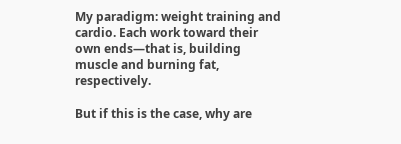My paradigm: weight training and cardio. Each work toward their own ends—that is, building muscle and burning fat, respectively.

But if this is the case, why are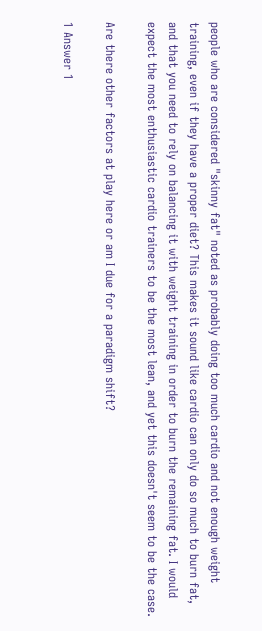people who are considered "skinny fat" noted as probably doing too much cardio and not enough weight training, even if they have a proper diet? This makes it sound like cardio can only do so much to burn fat, and that you need to rely on balancing it with weight training in order to burn the remaining fat. I would expect the most enthusiastic cardio trainers to be the most lean, and yet this doesn't seem to be the case.

Are there other factors at play here or am I due for a paradigm shift?

1 Answer 1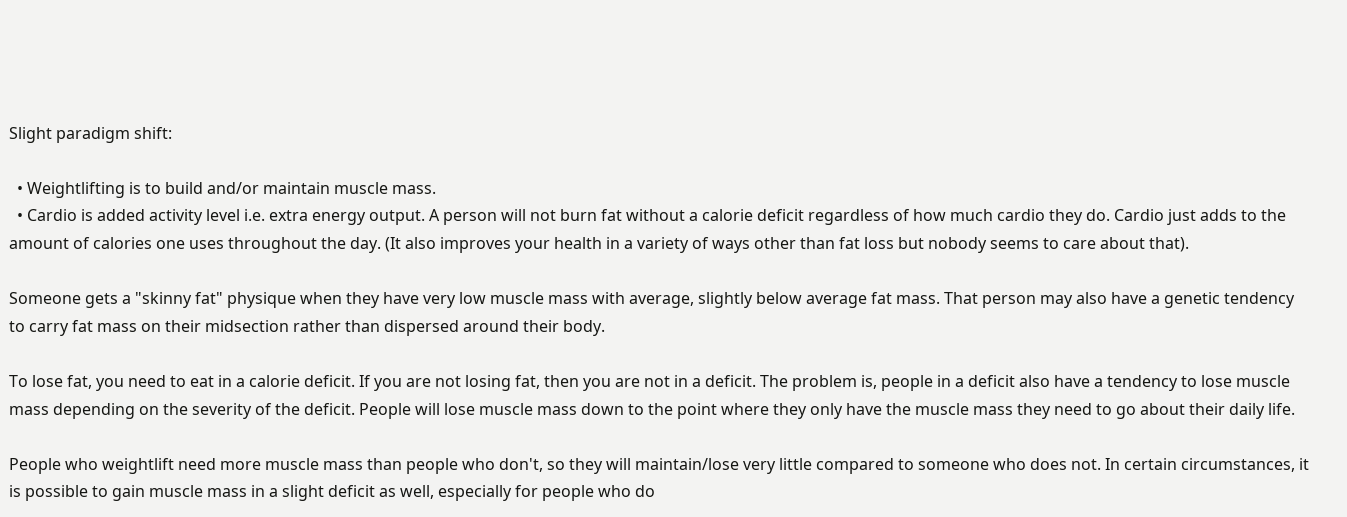Slight paradigm shift:

  • Weightlifting is to build and/or maintain muscle mass.
  • Cardio is added activity level i.e. extra energy output. A person will not burn fat without a calorie deficit regardless of how much cardio they do. Cardio just adds to the amount of calories one uses throughout the day. (It also improves your health in a variety of ways other than fat loss but nobody seems to care about that).

Someone gets a "skinny fat" physique when they have very low muscle mass with average, slightly below average fat mass. That person may also have a genetic tendency to carry fat mass on their midsection rather than dispersed around their body.

To lose fat, you need to eat in a calorie deficit. If you are not losing fat, then you are not in a deficit. The problem is, people in a deficit also have a tendency to lose muscle mass depending on the severity of the deficit. People will lose muscle mass down to the point where they only have the muscle mass they need to go about their daily life.

People who weightlift need more muscle mass than people who don't, so they will maintain/lose very little compared to someone who does not. In certain circumstances, it is possible to gain muscle mass in a slight deficit as well, especially for people who do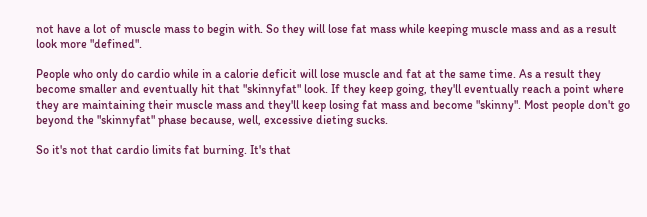not have a lot of muscle mass to begin with. So they will lose fat mass while keeping muscle mass and as a result look more "defined".

People who only do cardio while in a calorie deficit will lose muscle and fat at the same time. As a result they become smaller and eventually hit that "skinnyfat" look. If they keep going, they'll eventually reach a point where they are maintaining their muscle mass and they'll keep losing fat mass and become "skinny". Most people don't go beyond the "skinnyfat" phase because, well, excessive dieting sucks.

So it's not that cardio limits fat burning. It's that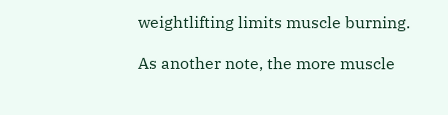weightlifting limits muscle burning.

As another note, the more muscle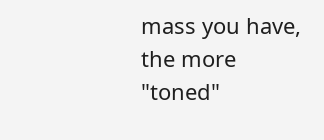mass you have, the more "toned"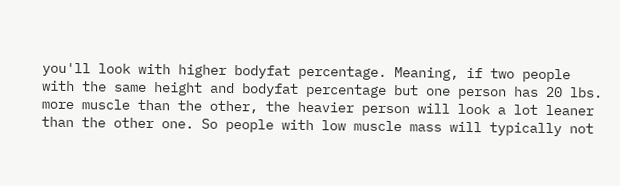you'll look with higher bodyfat percentage. Meaning, if two people with the same height and bodyfat percentage but one person has 20 lbs. more muscle than the other, the heavier person will look a lot leaner than the other one. So people with low muscle mass will typically not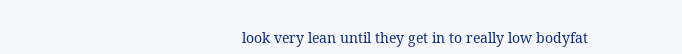look very lean until they get in to really low bodyfat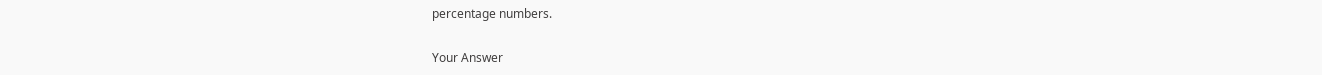percentage numbers.

Your Answer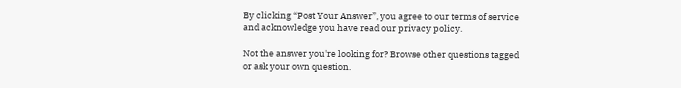By clicking “Post Your Answer”, you agree to our terms of service and acknowledge you have read our privacy policy.

Not the answer you're looking for? Browse other questions tagged or ask your own question.